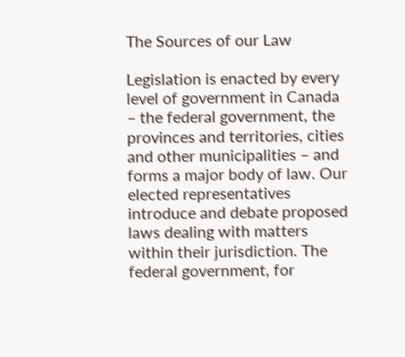The Sources of our Law

Legislation is enacted by every level of government in Canada – the federal government, the provinces and territories, cities and other municipalities – and forms a major body of law. Our elected representatives introduce and debate proposed laws dealing with matters within their jurisdiction. The federal government, for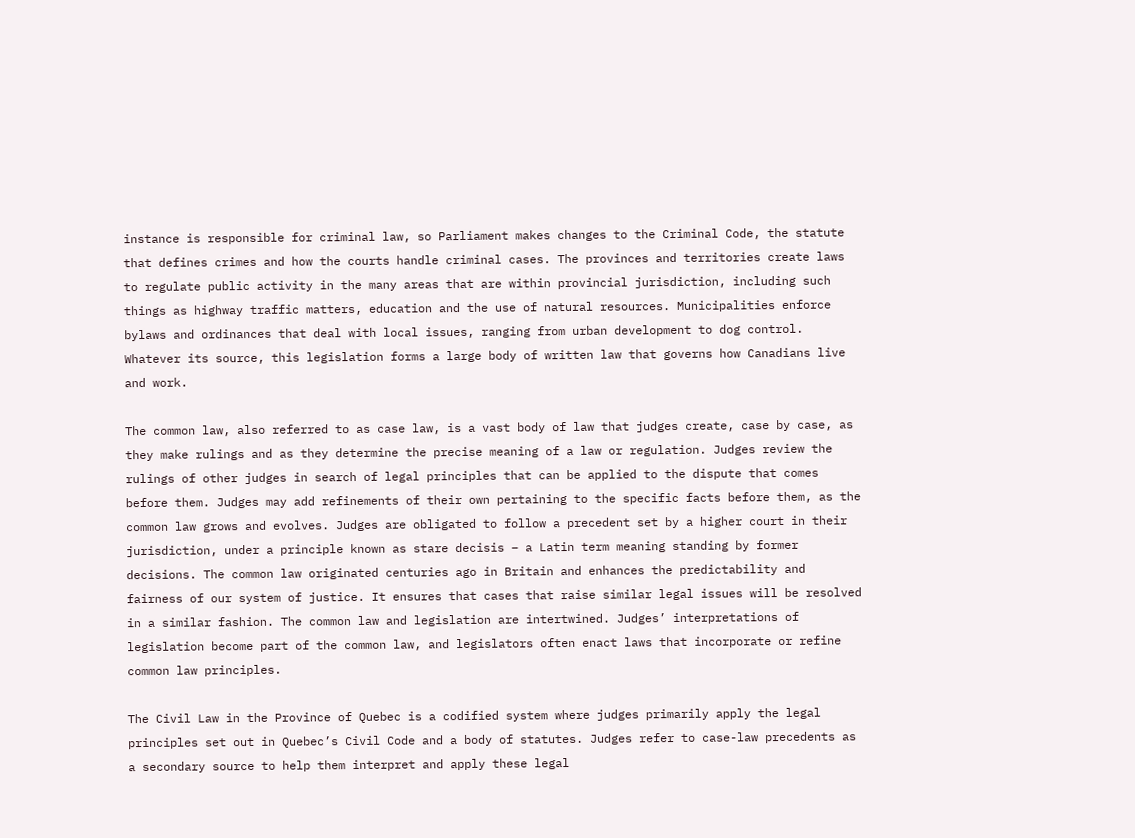instance is responsible for criminal law, so Parliament makes changes to the Criminal Code, the statute that defines crimes and how the courts handle criminal cases. The provinces and territories create laws to regulate public activity in the many areas that are within provincial jurisdiction, including such things as highway traffic matters, education and the use of natural resources. Municipalities enforce bylaws and ordinances that deal with local issues, ranging from urban development to dog control. Whatever its source, this legislation forms a large body of written law that governs how Canadians live and work.

The common law, also referred to as case law, is a vast body of law that judges create, case by case, as they make rulings and as they determine the precise meaning of a law or regulation. Judges review the rulings of other judges in search of legal principles that can be applied to the dispute that comes before them. Judges may add refinements of their own pertaining to the specific facts before them, as the common law grows and evolves. Judges are obligated to follow a precedent set by a higher court in their jurisdiction, under a principle known as stare decisis – a Latin term meaning standing by former decisions. The common law originated centuries ago in Britain and enhances the predictability and fairness of our system of justice. It ensures that cases that raise similar legal issues will be resolved in a similar fashion. The common law and legislation are intertwined. Judges’ interpretations of legislation become part of the common law, and legislators often enact laws that incorporate or refine common law principles.

The Civil Law in the Province of Quebec is a codified system where judges primarily apply the legal principles set out in Quebec’s Civil Code and a body of statutes. Judges refer to case-law precedents as a secondary source to help them interpret and apply these legal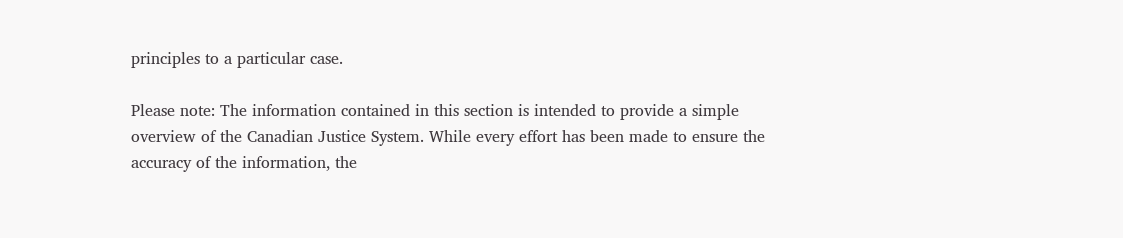principles to a particular case.

Please note: The information contained in this section is intended to provide a simple overview of the Canadian Justice System. While every effort has been made to ensure the accuracy of the information, the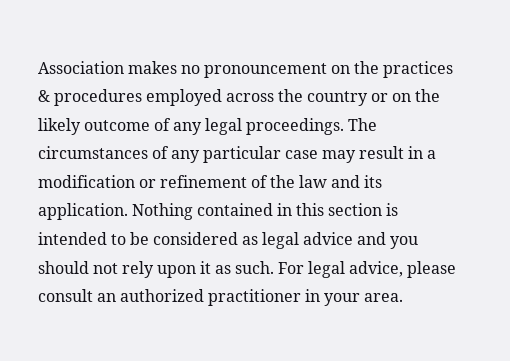Association makes no pronouncement on the practices & procedures employed across the country or on the likely outcome of any legal proceedings. The circumstances of any particular case may result in a modification or refinement of the law and its application. Nothing contained in this section is intended to be considered as legal advice and you should not rely upon it as such. For legal advice, please consult an authorized practitioner in your area.